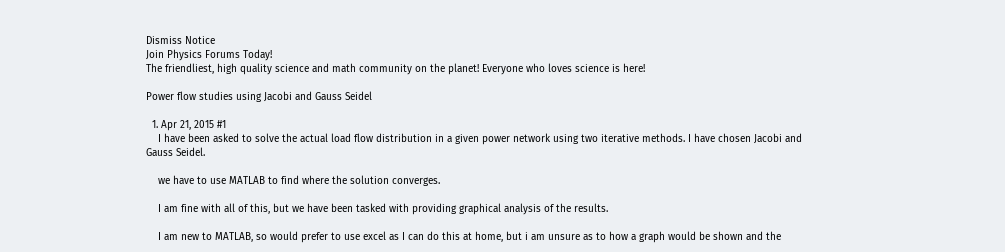Dismiss Notice
Join Physics Forums Today!
The friendliest, high quality science and math community on the planet! Everyone who loves science is here!

Power flow studies using Jacobi and Gauss Seidel

  1. Apr 21, 2015 #1
    I have been asked to solve the actual load flow distribution in a given power network using two iterative methods. I have chosen Jacobi and Gauss Seidel.

    we have to use MATLAB to find where the solution converges.

    I am fine with all of this, but we have been tasked with providing graphical analysis of the results.

    I am new to MATLAB, so would prefer to use excel as I can do this at home, but i am unsure as to how a graph would be shown and the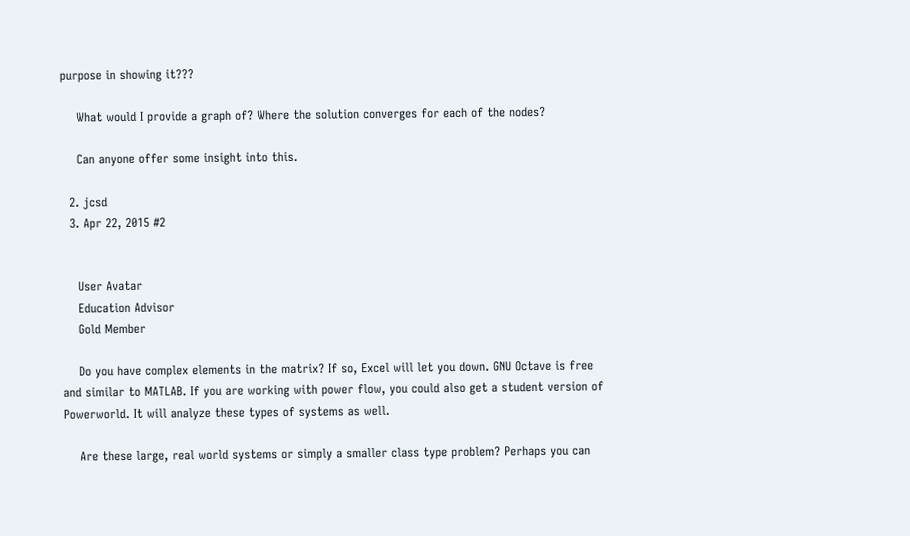purpose in showing it???

    What would I provide a graph of? Where the solution converges for each of the nodes?

    Can anyone offer some insight into this.

  2. jcsd
  3. Apr 22, 2015 #2


    User Avatar
    Education Advisor
    Gold Member

    Do you have complex elements in the matrix? If so, Excel will let you down. GNU Octave is free and similar to MATLAB. If you are working with power flow, you could also get a student version of Powerworld. It will analyze these types of systems as well.

    Are these large, real world systems or simply a smaller class type problem? Perhaps you can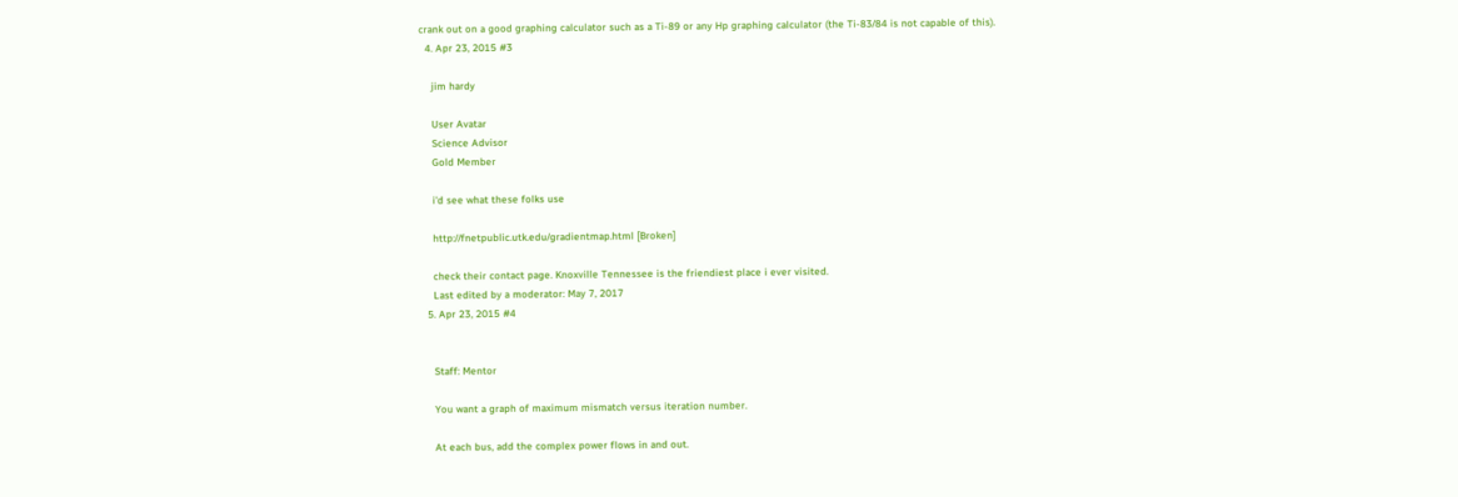crank out on a good graphing calculator such as a Ti-89 or any Hp graphing calculator (the Ti-83/84 is not capable of this).
  4. Apr 23, 2015 #3

    jim hardy

    User Avatar
    Science Advisor
    Gold Member

    i'd see what these folks use

    http://fnetpublic.utk.edu/gradientmap.html [Broken]

    check their contact page. Knoxville Tennessee is the friendiest place i ever visited.
    Last edited by a moderator: May 7, 2017
  5. Apr 23, 2015 #4


    Staff: Mentor

    You want a graph of maximum mismatch versus iteration number.

    At each bus, add the complex power flows in and out.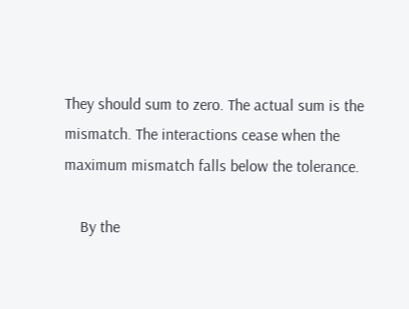They should sum to zero. The actual sum is the mismatch. The interactions cease when the maximum mismatch falls below the tolerance.

    By the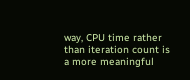way, CPU time rather than iteration count is a more meaningful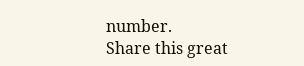number.
Share this great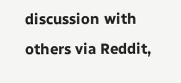discussion with others via Reddit,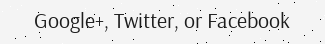Google+, Twitter, or Facebook